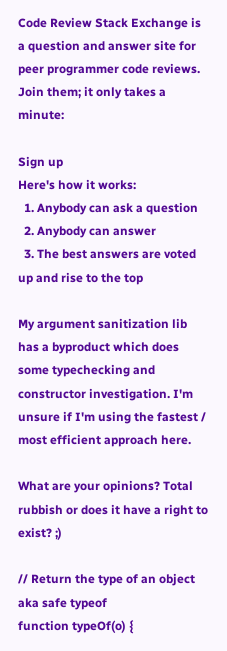Code Review Stack Exchange is a question and answer site for peer programmer code reviews. Join them; it only takes a minute:

Sign up
Here's how it works:
  1. Anybody can ask a question
  2. Anybody can answer
  3. The best answers are voted up and rise to the top

My argument sanitization lib has a byproduct which does some typechecking and constructor investigation. I'm unsure if I'm using the fastest / most efficient approach here.

What are your opinions? Total rubbish or does it have a right to exist? ;)

// Return the type of an object aka safe typeof
function typeOf(o) {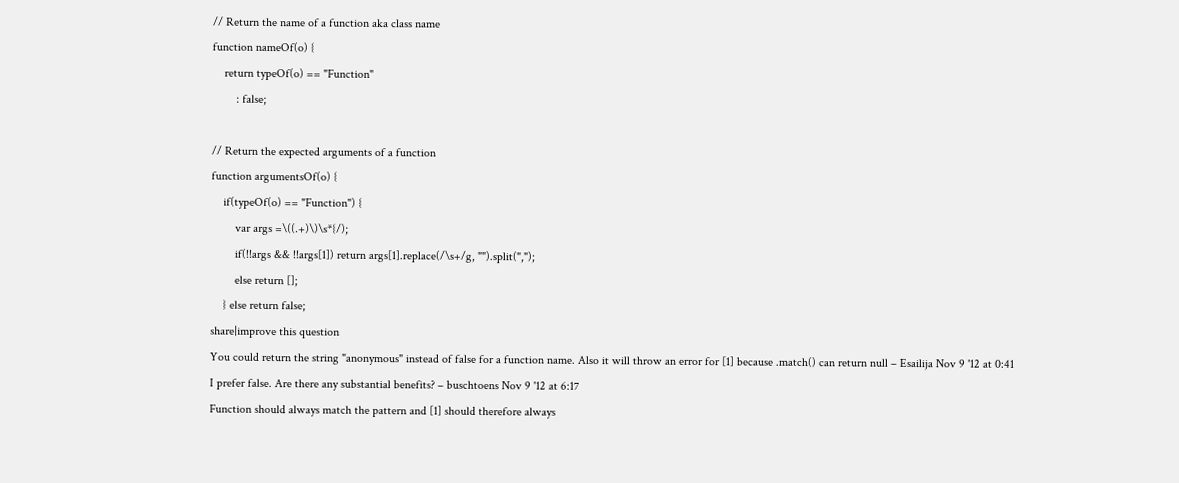// Return the name of a function aka class name
function nameOf(o) {
    return typeOf(o) == "Function"
        : false;

// Return the expected arguments of a function
function argumentsOf(o) {
    if(typeOf(o) == "Function") {
        var args =\((.+)\)\s*{/);
        if(!!args && !!args[1]) return args[1].replace(/\s+/g, "").split(",");
        else return [];
    } else return false;
share|improve this question
You could return the string "anonymous" instead of false for a function name. Also it will throw an error for [1] because .match() can return null – Esailija Nov 9 '12 at 0:41
I prefer false. Are there any substantial benefits? – buschtoens Nov 9 '12 at 6:17
Function should always match the pattern and [1] should therefore always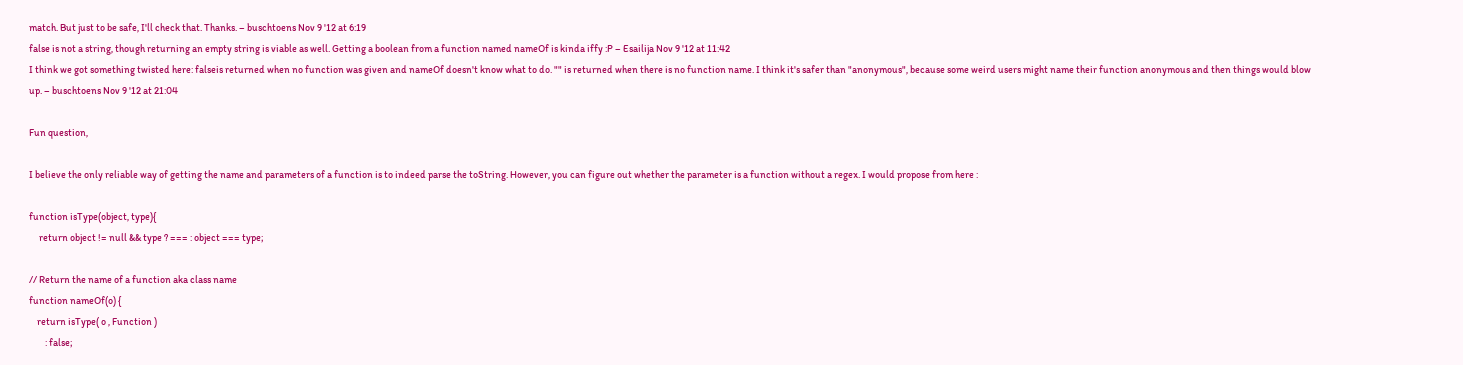match. But just to be safe, I'll check that. Thanks. – buschtoens Nov 9 '12 at 6:19
false is not a string, though returning an empty string is viable as well. Getting a boolean from a function named nameOf is kinda iffy :P – Esailija Nov 9 '12 at 11:42
I think we got something twisted here: falseis returned when no function was given and nameOf doesn't know what to do. "" is returned when there is no function name. I think it's safer than "anonymous", because some weird users might name their function anonymous and then things would blow up. – buschtoens Nov 9 '12 at 21:04

Fun question,

I believe the only reliable way of getting the name and parameters of a function is to indeed parse the toString. However, you can figure out whether the parameter is a function without a regex. I would propose from here :

function isType(object, type){
     return object != null && type ? === : object === type;

// Return the name of a function aka class name
function nameOf(o) {
    return isType( o , Function )
        : false;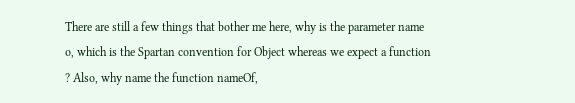There are still a few things that bother me here, why is the parameter name o, which is the Spartan convention for Object whereas we expect a function ? Also, why name the function nameOf,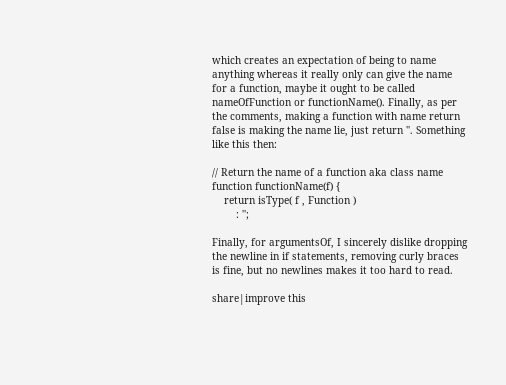which creates an expectation of being to name anything whereas it really only can give the name for a function, maybe it ought to be called nameOfFunction or functionName(). Finally, as per the comments, making a function with name return false is making the name lie, just return ''. Something like this then:

// Return the name of a function aka class name
function functionName(f) {
    return isType( f , Function )
        : '';

Finally, for argumentsOf, I sincerely dislike dropping the newline in if statements, removing curly braces is fine, but no newlines makes it too hard to read.

share|improve this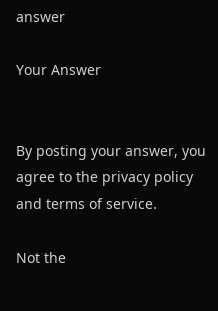answer

Your Answer


By posting your answer, you agree to the privacy policy and terms of service.

Not the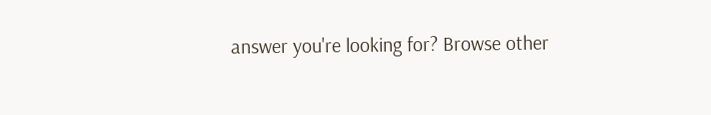answer you're looking for? Browse other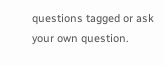questions tagged or ask your own question.